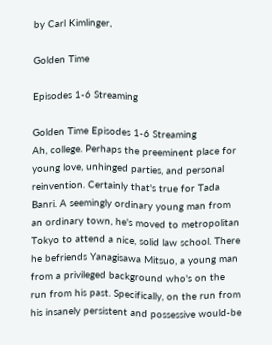by Carl Kimlinger,

Golden Time

Episodes 1-6 Streaming

Golden Time Episodes 1-6 Streaming
Ah, college. Perhaps the preeminent place for young love, unhinged parties, and personal reinvention. Certainly that's true for Tada Banri. A seemingly ordinary young man from an ordinary town, he's moved to metropolitan Tokyo to attend a nice, solid law school. There he befriends Yanagisawa Mitsuo, a young man from a privileged background who's on the run from his past. Specifically, on the run from his insanely persistent and possessive would-be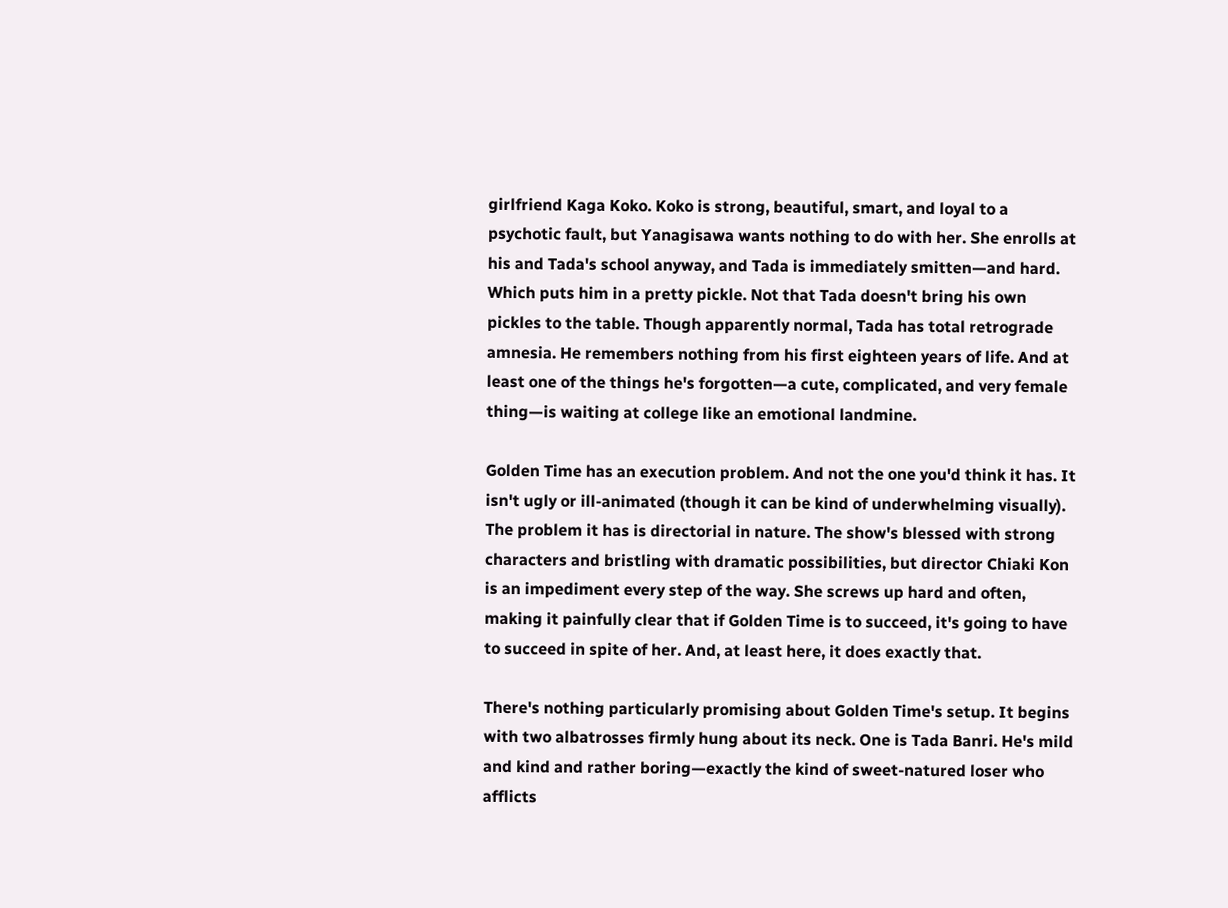girlfriend Kaga Koko. Koko is strong, beautiful, smart, and loyal to a psychotic fault, but Yanagisawa wants nothing to do with her. She enrolls at his and Tada's school anyway, and Tada is immediately smitten—and hard. Which puts him in a pretty pickle. Not that Tada doesn't bring his own pickles to the table. Though apparently normal, Tada has total retrograde amnesia. He remembers nothing from his first eighteen years of life. And at least one of the things he's forgotten—a cute, complicated, and very female thing—is waiting at college like an emotional landmine.

Golden Time has an execution problem. And not the one you'd think it has. It isn't ugly or ill-animated (though it can be kind of underwhelming visually). The problem it has is directorial in nature. The show's blessed with strong characters and bristling with dramatic possibilities, but director Chiaki Kon is an impediment every step of the way. She screws up hard and often, making it painfully clear that if Golden Time is to succeed, it's going to have to succeed in spite of her. And, at least here, it does exactly that.

There's nothing particularly promising about Golden Time's setup. It begins with two albatrosses firmly hung about its neck. One is Tada Banri. He's mild and kind and rather boring—exactly the kind of sweet-natured loser who afflicts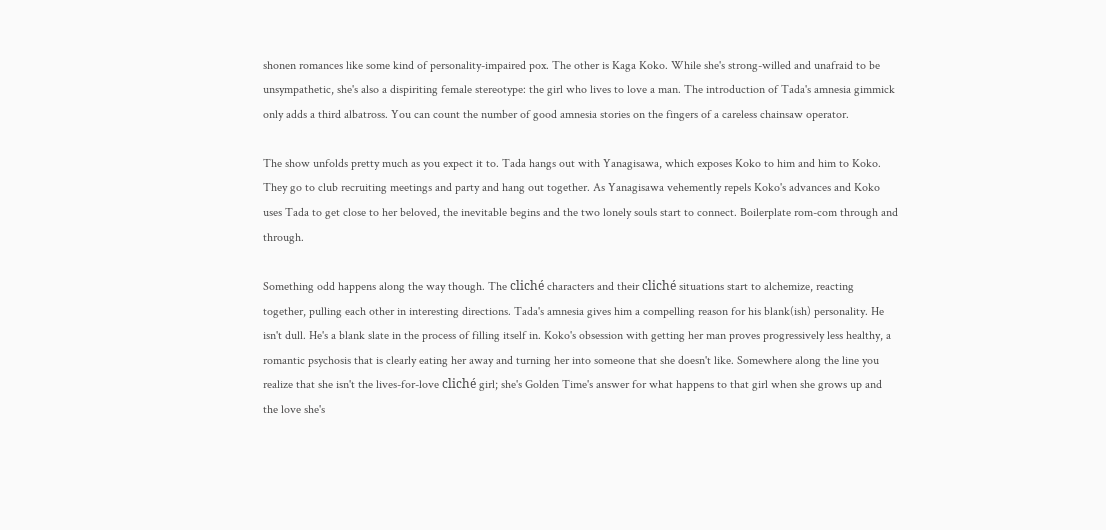shonen romances like some kind of personality-impaired pox. The other is Kaga Koko. While she's strong-willed and unafraid to be unsympathetic, she's also a dispiriting female stereotype: the girl who lives to love a man. The introduction of Tada's amnesia gimmick only adds a third albatross. You can count the number of good amnesia stories on the fingers of a careless chainsaw operator.

The show unfolds pretty much as you expect it to. Tada hangs out with Yanagisawa, which exposes Koko to him and him to Koko. They go to club recruiting meetings and party and hang out together. As Yanagisawa vehemently repels Koko's advances and Koko uses Tada to get close to her beloved, the inevitable begins and the two lonely souls start to connect. Boilerplate rom-com through and through.

Something odd happens along the way though. The cliché characters and their cliché situations start to alchemize, reacting together, pulling each other in interesting directions. Tada's amnesia gives him a compelling reason for his blank(ish) personality. He isn't dull. He's a blank slate in the process of filling itself in. Koko's obsession with getting her man proves progressively less healthy, a romantic psychosis that is clearly eating her away and turning her into someone that she doesn't like. Somewhere along the line you realize that she isn't the lives-for-love cliché girl; she's Golden Time's answer for what happens to that girl when she grows up and the love she's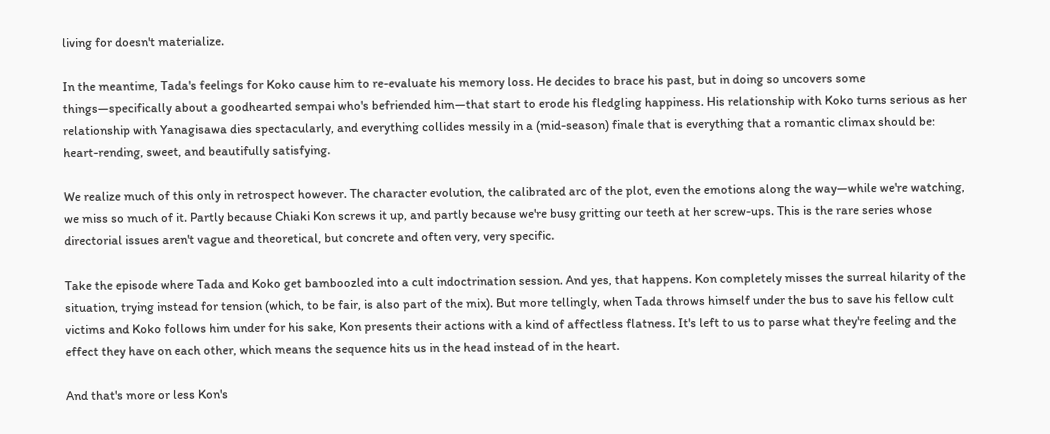living for doesn't materialize.

In the meantime, Tada's feelings for Koko cause him to re-evaluate his memory loss. He decides to brace his past, but in doing so uncovers some things—specifically about a goodhearted sempai who's befriended him—that start to erode his fledgling happiness. His relationship with Koko turns serious as her relationship with Yanagisawa dies spectacularly, and everything collides messily in a (mid-season) finale that is everything that a romantic climax should be: heart-rending, sweet, and beautifully satisfying.

We realize much of this only in retrospect however. The character evolution, the calibrated arc of the plot, even the emotions along the way—while we're watching, we miss so much of it. Partly because Chiaki Kon screws it up, and partly because we're busy gritting our teeth at her screw-ups. This is the rare series whose directorial issues aren't vague and theoretical, but concrete and often very, very specific.

Take the episode where Tada and Koko get bamboozled into a cult indoctrination session. And yes, that happens. Kon completely misses the surreal hilarity of the situation, trying instead for tension (which, to be fair, is also part of the mix). But more tellingly, when Tada throws himself under the bus to save his fellow cult victims and Koko follows him under for his sake, Kon presents their actions with a kind of affectless flatness. It's left to us to parse what they're feeling and the effect they have on each other, which means the sequence hits us in the head instead of in the heart.

And that's more or less Kon's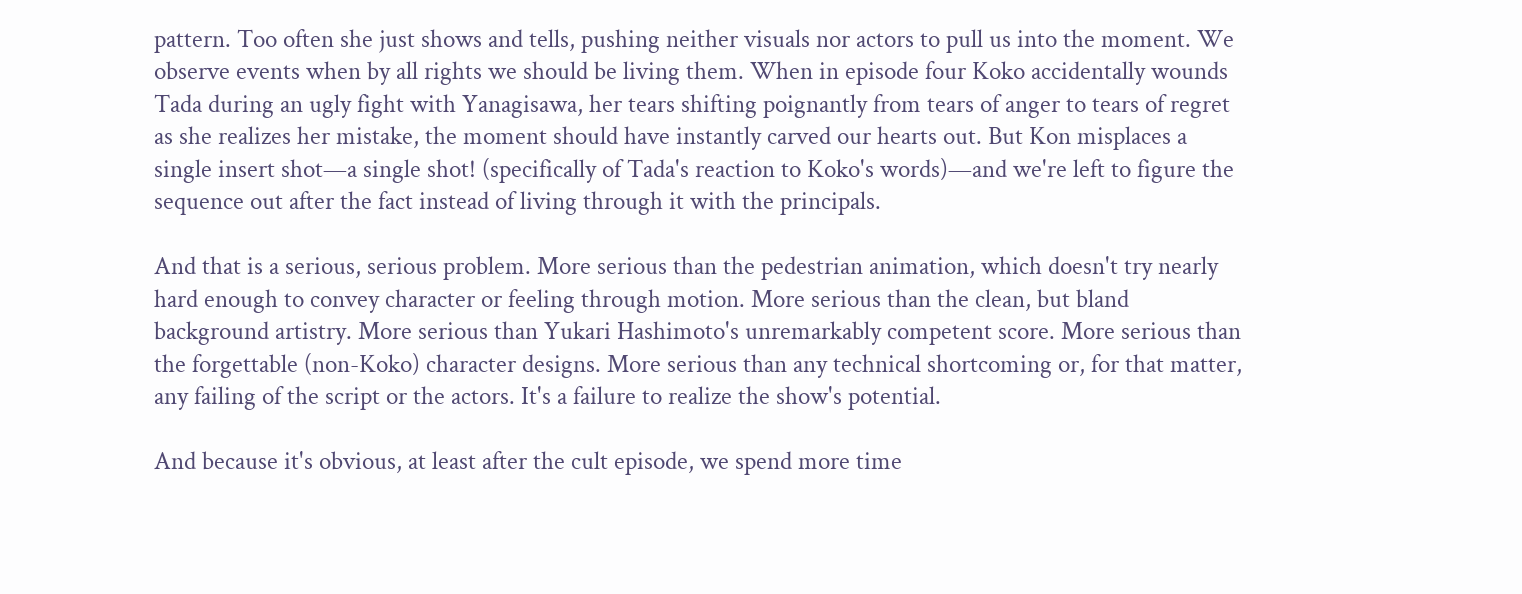pattern. Too often she just shows and tells, pushing neither visuals nor actors to pull us into the moment. We observe events when by all rights we should be living them. When in episode four Koko accidentally wounds Tada during an ugly fight with Yanagisawa, her tears shifting poignantly from tears of anger to tears of regret as she realizes her mistake, the moment should have instantly carved our hearts out. But Kon misplaces a single insert shot—a single shot! (specifically of Tada's reaction to Koko's words)—and we're left to figure the sequence out after the fact instead of living through it with the principals.

And that is a serious, serious problem. More serious than the pedestrian animation, which doesn't try nearly hard enough to convey character or feeling through motion. More serious than the clean, but bland background artistry. More serious than Yukari Hashimoto's unremarkably competent score. More serious than the forgettable (non-Koko) character designs. More serious than any technical shortcoming or, for that matter, any failing of the script or the actors. It's a failure to realize the show's potential.

And because it's obvious, at least after the cult episode, we spend more time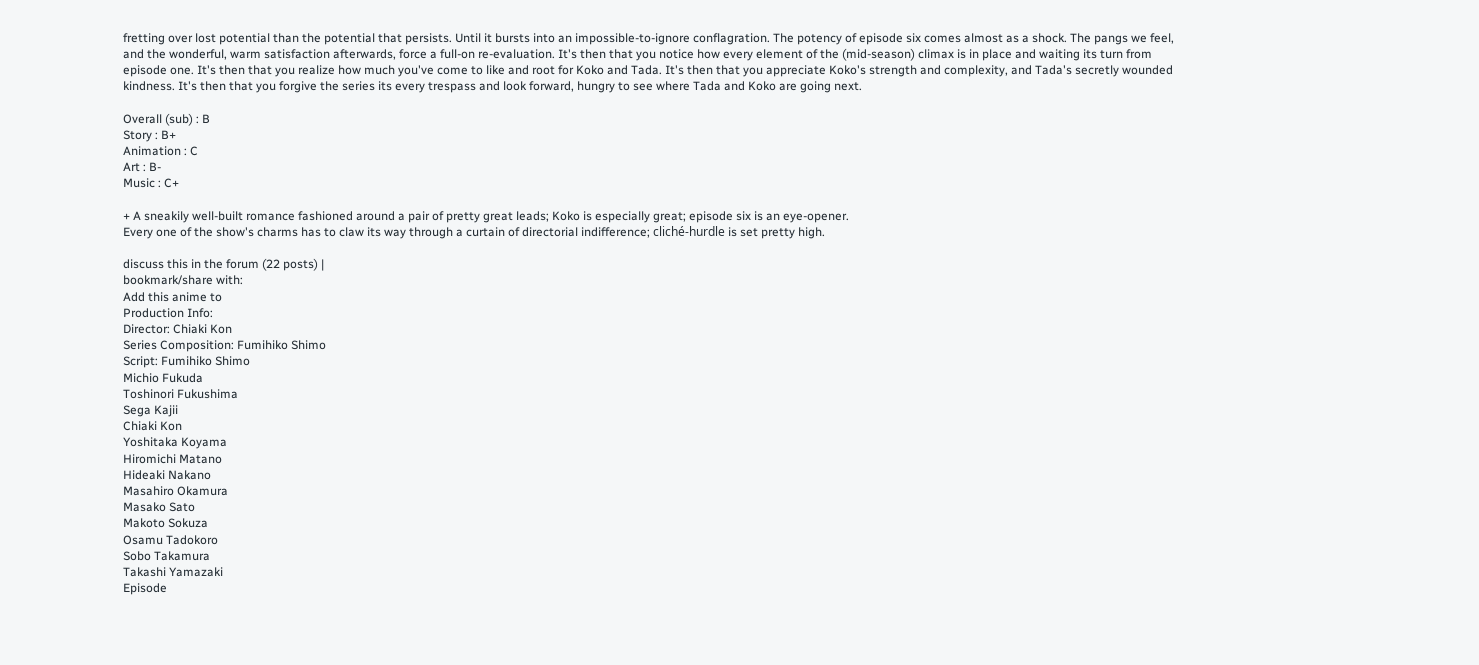fretting over lost potential than the potential that persists. Until it bursts into an impossible-to-ignore conflagration. The potency of episode six comes almost as a shock. The pangs we feel, and the wonderful, warm satisfaction afterwards, force a full-on re-evaluation. It's then that you notice how every element of the (mid-season) climax is in place and waiting its turn from episode one. It's then that you realize how much you've come to like and root for Koko and Tada. It's then that you appreciate Koko's strength and complexity, and Tada's secretly wounded kindness. It's then that you forgive the series its every trespass and look forward, hungry to see where Tada and Koko are going next.

Overall (sub) : B
Story : B+
Animation : C
Art : B-
Music : C+

+ A sneakily well-built romance fashioned around a pair of pretty great leads; Koko is especially great; episode six is an eye-opener.
Every one of the show's charms has to claw its way through a curtain of directorial indifference; cliché-hurdle is set pretty high.

discuss this in the forum (22 posts) |
bookmark/share with:
Add this anime to
Production Info:
Director: Chiaki Kon
Series Composition: Fumihiko Shimo
Script: Fumihiko Shimo
Michio Fukuda
Toshinori Fukushima
Sega Kajii
Chiaki Kon
Yoshitaka Koyama
Hiromichi Matano
Hideaki Nakano
Masahiro Okamura
Masako Sato
Makoto Sokuza
Osamu Tadokoro
Sobo Takamura
Takashi Yamazaki
Episode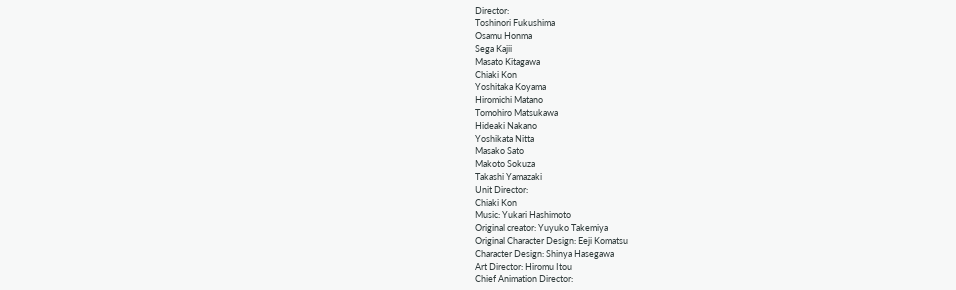Director:
Toshinori Fukushima
Osamu Honma
Sega Kajii
Masato Kitagawa
Chiaki Kon
Yoshitaka Koyama
Hiromichi Matano
Tomohiro Matsukawa
Hideaki Nakano
Yoshikata Nitta
Masako Sato
Makoto Sokuza
Takashi Yamazaki
Unit Director:
Chiaki Kon
Music: Yukari Hashimoto
Original creator: Yuyuko Takemiya
Original Character Design: Eeji Komatsu
Character Design: Shinya Hasegawa
Art Director: Hiromu Itou
Chief Animation Director: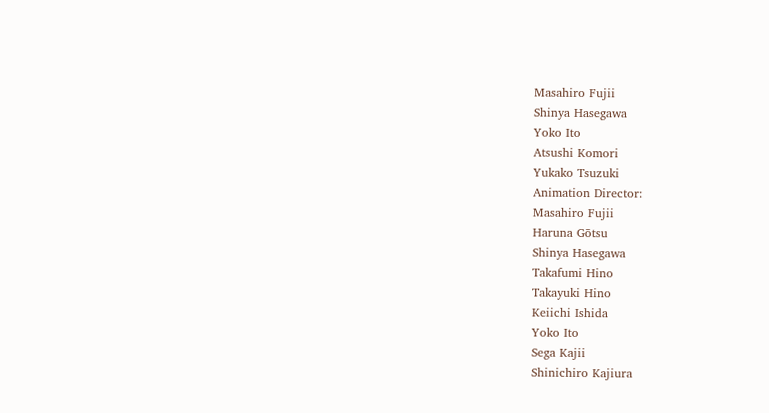Masahiro Fujii
Shinya Hasegawa
Yoko Ito
Atsushi Komori
Yukako Tsuzuki
Animation Director:
Masahiro Fujii
Haruna Gōtsu
Shinya Hasegawa
Takafumi Hino
Takayuki Hino
Keiichi Ishida
Yoko Ito
Sega Kajii
Shinichiro Kajiura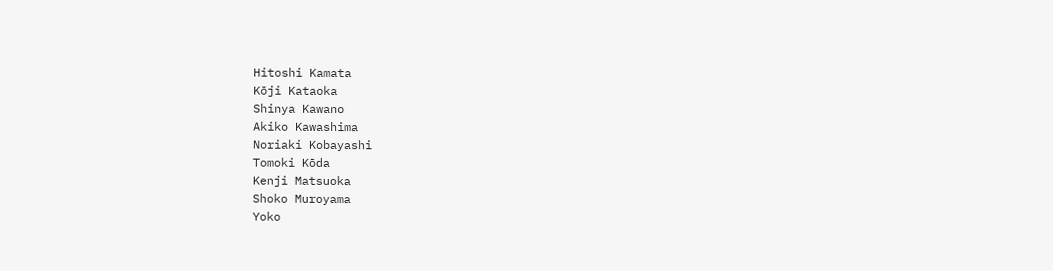Hitoshi Kamata
Kōji Kataoka
Shinya Kawano
Akiko Kawashima
Noriaki Kobayashi
Tomoki Kōda
Kenji Matsuoka
Shoko Muroyama
Yoko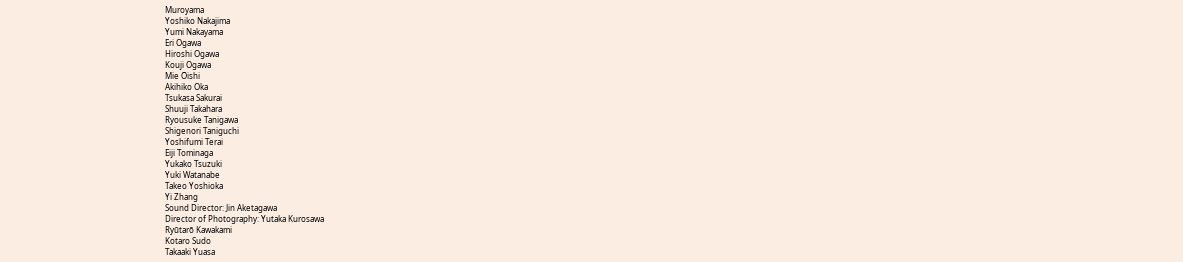Muroyama
Yoshiko Nakajima
Yumi Nakayama
Eri Ogawa
Hiroshi Ogawa
Kouji Ogawa
Mie Ōishi
Akihiko Oka
Tsukasa Sakurai
Shuuji Takahara
Ryousuke Tanigawa
Shigenori Taniguchi
Yoshifumi Terai
Eiji Tominaga
Yukako Tsuzuki
Yuki Watanabe
Takeo Yoshioka
Yi Zhang
Sound Director: Jin Aketagawa
Director of Photography: Yutaka Kurosawa
Ryūtarō Kawakami
Kotaro Sudo
Takaaki Yuasa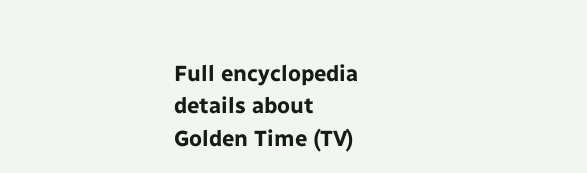Full encyclopedia details about
Golden Time (TV)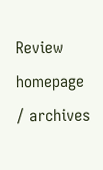Review homepage / archives